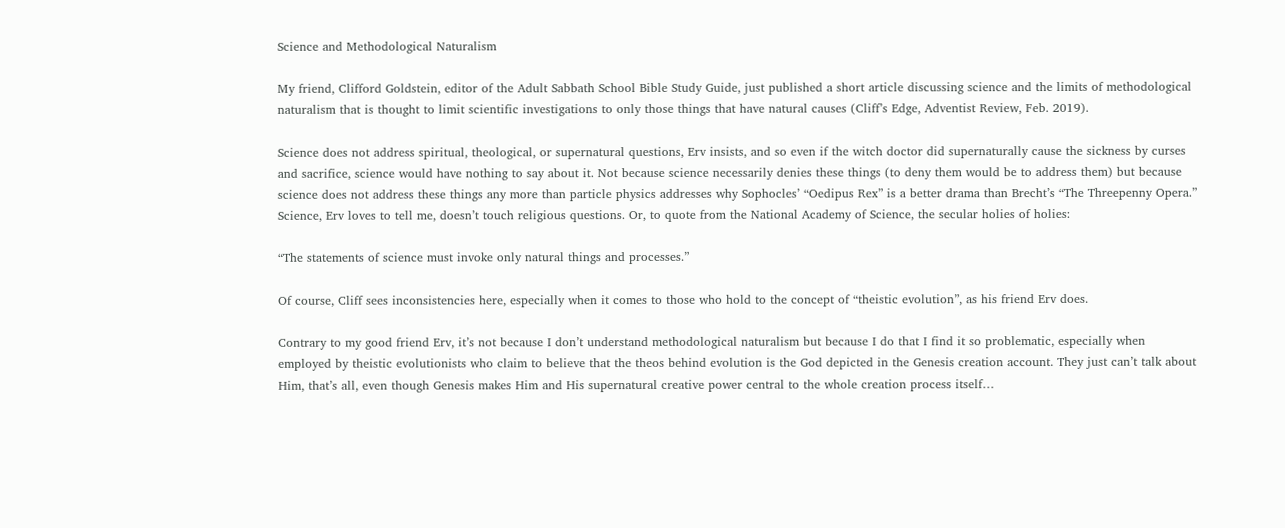Science and Methodological Naturalism

My friend, Clifford Goldstein, editor of the Adult Sabbath School Bible Study Guide, just published a short article discussing science and the limits of methodological naturalism that is thought to limit scientific investigations to only those things that have natural causes (Cliff’s Edge, Adventist Review, Feb. 2019).

Science does not address spiritual, theological, or supernatural questions, Erv insists, and so even if the witch doctor did supernaturally cause the sickness by curses and sacrifice, science would have nothing to say about it. Not because science necessarily denies these things (to deny them would be to address them) but because science does not address these things any more than particle physics addresses why Sophocles’ “Oedipus Rex” is a better drama than Brecht’s “The Threepenny Opera.” Science, Erv loves to tell me, doesn’t touch religious questions. Or, to quote from the National Academy of Science, the secular holies of holies:

“The statements of science must invoke only natural things and processes.”

Of course, Cliff sees inconsistencies here, especially when it comes to those who hold to the concept of “theistic evolution”, as his friend Erv does.

Contrary to my good friend Erv, it’s not because I don’t understand methodological naturalism but because I do that I find it so problematic, especially when employed by theistic evolutionists who claim to believe that the theos behind evolution is the God depicted in the Genesis creation account. They just can’t talk about Him, that’s all, even though Genesis makes Him and His supernatural creative power central to the whole creation process itself…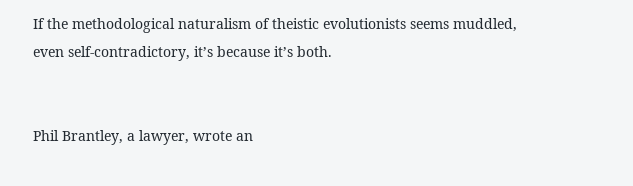If the methodological naturalism of theistic evolutionists seems muddled, even self-contradictory, it’s because it’s both.


Phil Brantley, a lawyer, wrote an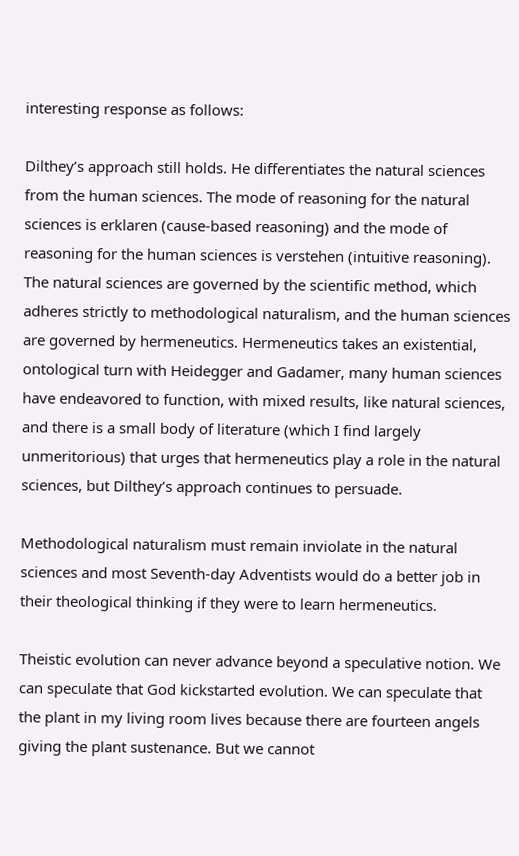interesting response as follows:

Dilthey’s approach still holds. He differentiates the natural sciences from the human sciences. The mode of reasoning for the natural sciences is erklaren (cause-based reasoning) and the mode of reasoning for the human sciences is verstehen (intuitive reasoning). The natural sciences are governed by the scientific method, which adheres strictly to methodological naturalism, and the human sciences are governed by hermeneutics. Hermeneutics takes an existential, ontological turn with Heidegger and Gadamer, many human sciences have endeavored to function, with mixed results, like natural sciences, and there is a small body of literature (which I find largely unmeritorious) that urges that hermeneutics play a role in the natural sciences, but Dilthey’s approach continues to persuade.

Methodological naturalism must remain inviolate in the natural sciences and most Seventh-day Adventists would do a better job in their theological thinking if they were to learn hermeneutics.

Theistic evolution can never advance beyond a speculative notion. We can speculate that God kickstarted evolution. We can speculate that the plant in my living room lives because there are fourteen angels giving the plant sustenance. But we cannot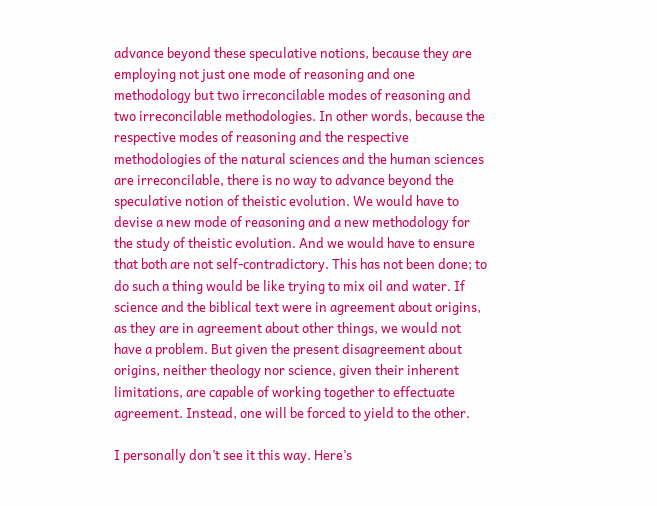advance beyond these speculative notions, because they are employing not just one mode of reasoning and one methodology but two irreconcilable modes of reasoning and two irreconcilable methodologies. In other words, because the respective modes of reasoning and the respective methodologies of the natural sciences and the human sciences are irreconcilable, there is no way to advance beyond the speculative notion of theistic evolution. We would have to devise a new mode of reasoning and a new methodology for the study of theistic evolution. And we would have to ensure that both are not self-contradictory. This has not been done; to do such a thing would be like trying to mix oil and water. If science and the biblical text were in agreement about origins, as they are in agreement about other things, we would not have a problem. But given the present disagreement about origins, neither theology nor science, given their inherent limitations, are capable of working together to effectuate agreement. Instead, one will be forced to yield to the other.

I personally don’t see it this way. Here’s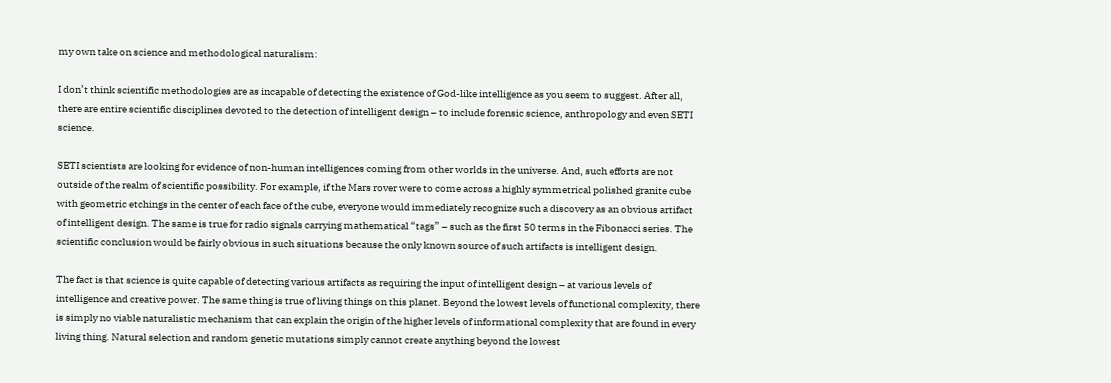my own take on science and methodological naturalism:

I don’t think scientific methodologies are as incapable of detecting the existence of God-like intelligence as you seem to suggest. After all, there are entire scientific disciplines devoted to the detection of intelligent design – to include forensic science, anthropology and even SETI science.

SETI scientists are looking for evidence of non-human intelligences coming from other worlds in the universe. And, such efforts are not outside of the realm of scientific possibility. For example, if the Mars rover were to come across a highly symmetrical polished granite cube with geometric etchings in the center of each face of the cube, everyone would immediately recognize such a discovery as an obvious artifact of intelligent design. The same is true for radio signals carrying mathematical “tags” – such as the first 50 terms in the Fibonacci series. The scientific conclusion would be fairly obvious in such situations because the only known source of such artifacts is intelligent design.

The fact is that science is quite capable of detecting various artifacts as requiring the input of intelligent design – at various levels of intelligence and creative power. The same thing is true of living things on this planet. Beyond the lowest levels of functional complexity, there is simply no viable naturalistic mechanism that can explain the origin of the higher levels of informational complexity that are found in every living thing. Natural selection and random genetic mutations simply cannot create anything beyond the lowest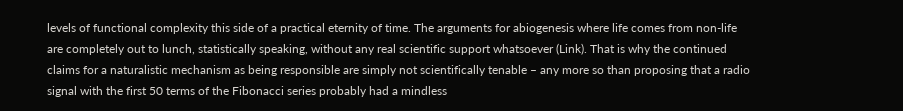levels of functional complexity this side of a practical eternity of time. The arguments for abiogenesis where life comes from non-life are completely out to lunch, statistically speaking, without any real scientific support whatsoever (Link). That is why the continued claims for a naturalistic mechanism as being responsible are simply not scientifically tenable – any more so than proposing that a radio signal with the first 50 terms of the Fibonacci series probably had a mindless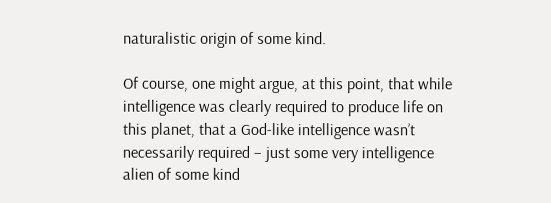naturalistic origin of some kind.

Of course, one might argue, at this point, that while intelligence was clearly required to produce life on this planet, that a God-like intelligence wasn’t necessarily required – just some very intelligence alien of some kind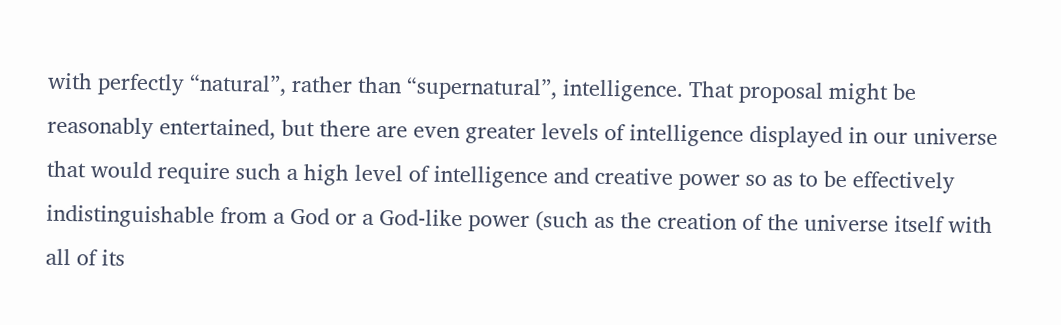with perfectly “natural”, rather than “supernatural”, intelligence. That proposal might be reasonably entertained, but there are even greater levels of intelligence displayed in our universe that would require such a high level of intelligence and creative power so as to be effectively indistinguishable from a God or a God-like power (such as the creation of the universe itself with all of its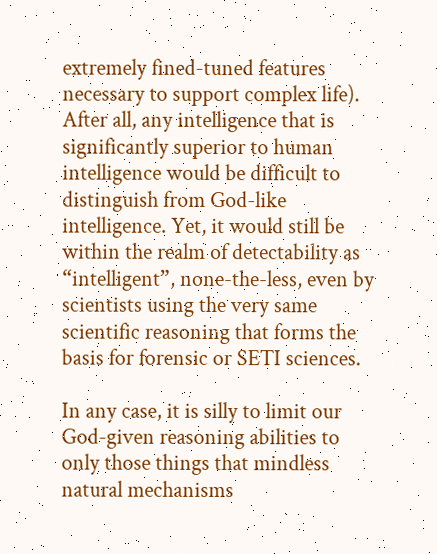extremely fined-tuned features necessary to support complex life). After all, any intelligence that is significantly superior to human intelligence would be difficult to distinguish from God-like intelligence. Yet, it would still be within the realm of detectability as “intelligent”, none-the-less, even by scientists using the very same scientific reasoning that forms the basis for forensic or SETI sciences.

In any case, it is silly to limit our God-given reasoning abilities to only those things that mindless natural mechanisms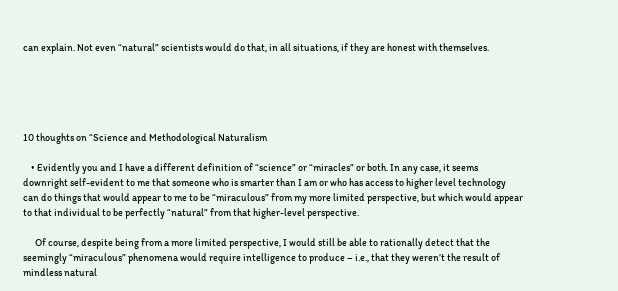can explain. Not even “natural” scientists would do that, in all situations, if they are honest with themselves.





10 thoughts on “Science and Methodological Naturalism

    • Evidently you and I have a different definition of “science” or “miracles” or both. In any case, it seems downright self-evident to me that someone who is smarter than I am or who has access to higher level technology can do things that would appear to me to be “miraculous” from my more limited perspective, but which would appear to that individual to be perfectly “natural” from that higher-level perspective.

      Of course, despite being from a more limited perspective, I would still be able to rationally detect that the seemingly “miraculous” phenomena would require intelligence to produce – i.e., that they weren’t the result of mindless natural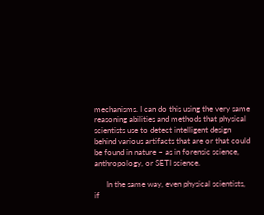mechanisms. I can do this using the very same reasoning abilities and methods that physical scientists use to detect intelligent design behind various artifacts that are or that could be found in nature – as in forensic science, anthropology, or SETI science.

      In the same way, even physical scientists, if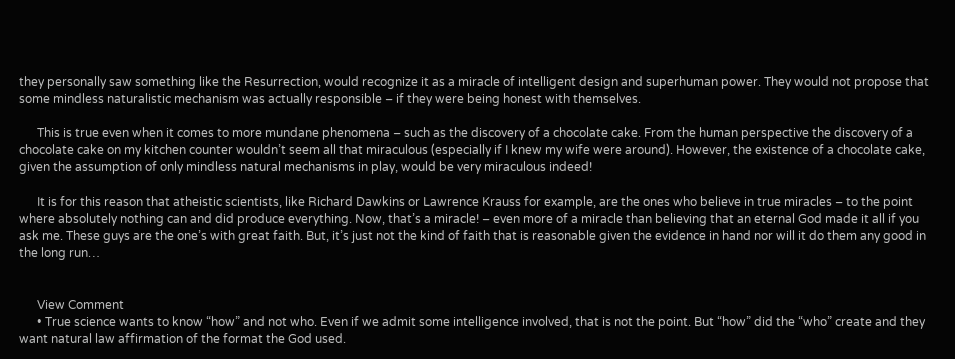they personally saw something like the Resurrection, would recognize it as a miracle of intelligent design and superhuman power. They would not propose that some mindless naturalistic mechanism was actually responsible – if they were being honest with themselves.

      This is true even when it comes to more mundane phenomena – such as the discovery of a chocolate cake. From the human perspective the discovery of a chocolate cake on my kitchen counter wouldn’t seem all that miraculous (especially if I knew my wife were around). However, the existence of a chocolate cake, given the assumption of only mindless natural mechanisms in play, would be very miraculous indeed!

      It is for this reason that atheistic scientists, like Richard Dawkins or Lawrence Krauss for example, are the ones who believe in true miracles – to the point where absolutely nothing can and did produce everything. Now, that’s a miracle! – even more of a miracle than believing that an eternal God made it all if you ask me. These guys are the one’s with great faith. But, it’s just not the kind of faith that is reasonable given the evidence in hand nor will it do them any good in the long run…


      View Comment
      • True science wants to know “how” and not who. Even if we admit some intelligence involved, that is not the point. But “how” did the “who” create and they want natural law affirmation of the format the God used.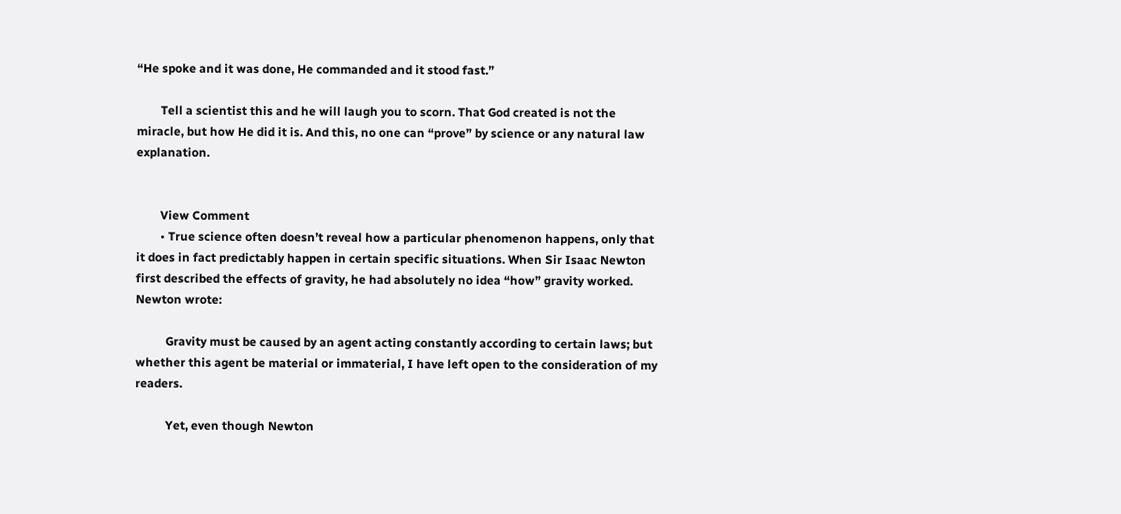“He spoke and it was done, He commanded and it stood fast.”

        Tell a scientist this and he will laugh you to scorn. That God created is not the miracle, but how He did it is. And this, no one can “prove” by science or any natural law explanation.


        View Comment
        • True science often doesn’t reveal how a particular phenomenon happens, only that it does in fact predictably happen in certain specific situations. When Sir Isaac Newton first described the effects of gravity, he had absolutely no idea “how” gravity worked. Newton wrote:

          Gravity must be caused by an agent acting constantly according to certain laws; but whether this agent be material or immaterial, I have left open to the consideration of my readers.

          Yet, even though Newton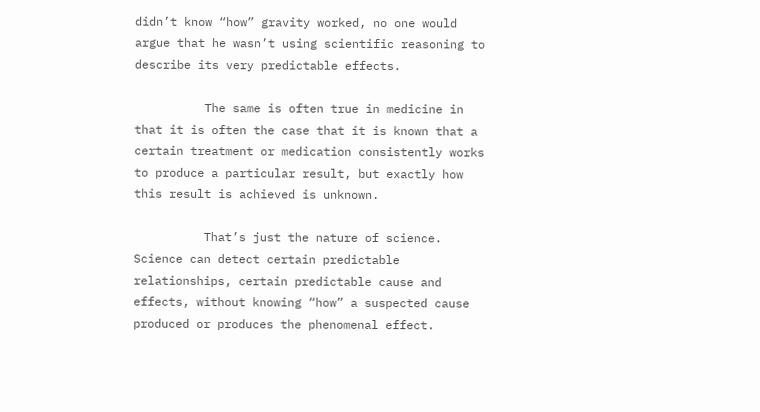didn’t know “how” gravity worked, no one would argue that he wasn’t using scientific reasoning to describe its very predictable effects.

          The same is often true in medicine in that it is often the case that it is known that a certain treatment or medication consistently works to produce a particular result, but exactly how this result is achieved is unknown.

          That’s just the nature of science. Science can detect certain predictable relationships, certain predictable cause and effects, without knowing “how” a suspected cause produced or produces the phenomenal effect.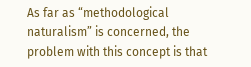As far as “methodological naturalism” is concerned, the problem with this concept is that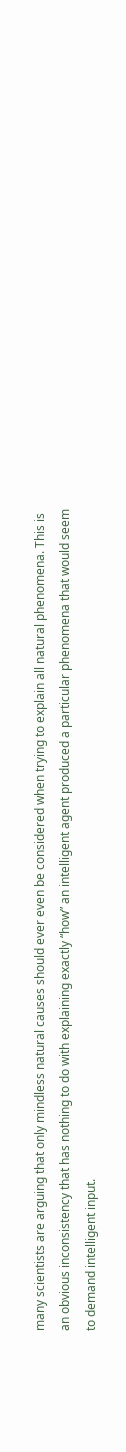many scientists are arguing that only mindless natural causes should ever even be considered when trying to explain all natural phenomena. This is an obvious inconsistency that has nothing to do with explaining exactly “how” an intelligent agent produced a particular phenomena that would seem to demand intelligent input.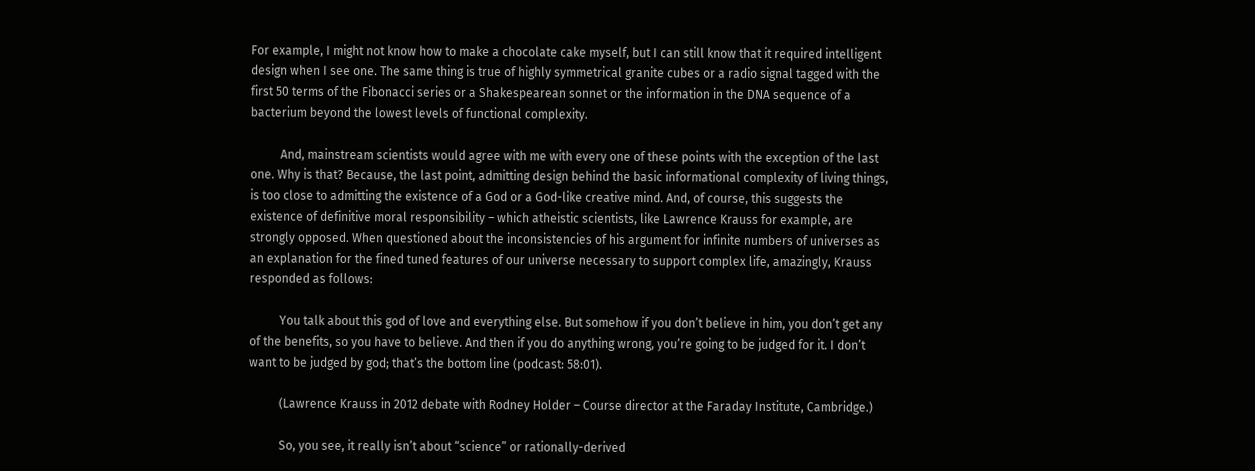For example, I might not know how to make a chocolate cake myself, but I can still know that it required intelligent design when I see one. The same thing is true of highly symmetrical granite cubes or a radio signal tagged with the first 50 terms of the Fibonacci series or a Shakespearean sonnet or the information in the DNA sequence of a bacterium beyond the lowest levels of functional complexity.

          And, mainstream scientists would agree with me with every one of these points with the exception of the last one. Why is that? Because, the last point, admitting design behind the basic informational complexity of living things, is too close to admitting the existence of a God or a God-like creative mind. And, of course, this suggests the existence of definitive moral responsibility – which atheistic scientists, like Lawrence Krauss for example, are strongly opposed. When questioned about the inconsistencies of his argument for infinite numbers of universes as an explanation for the fined tuned features of our universe necessary to support complex life, amazingly, Krauss responded as follows:

          You talk about this god of love and everything else. But somehow if you don’t believe in him, you don’t get any of the benefits, so you have to believe. And then if you do anything wrong, you’re going to be judged for it. I don’t want to be judged by god; that’s the bottom line (podcast: 58:01).

          (Lawrence Krauss in 2012 debate with Rodney Holder – Course director at the Faraday Institute, Cambridge.)

          So, you see, it really isn’t about “science” or rationally-derived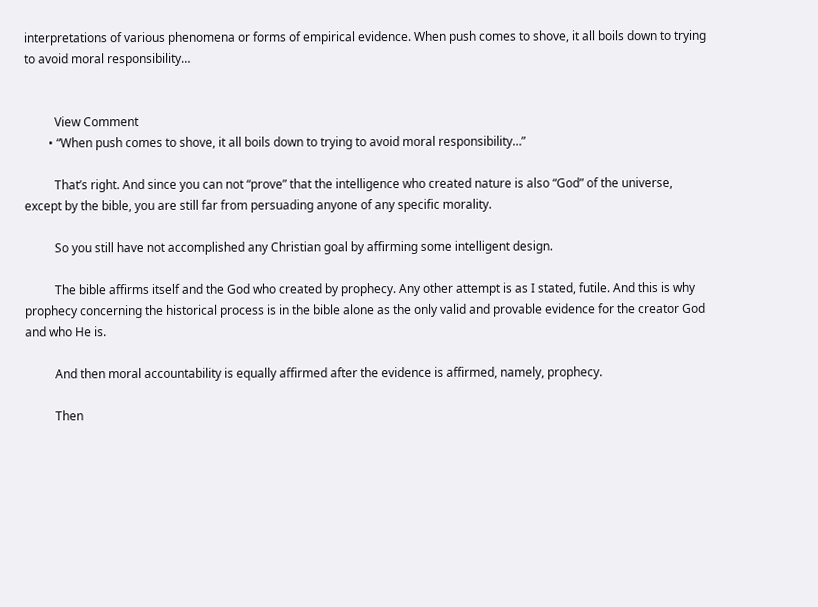interpretations of various phenomena or forms of empirical evidence. When push comes to shove, it all boils down to trying to avoid moral responsibility…


          View Comment
        • “When push comes to shove, it all boils down to trying to avoid moral responsibility…”

          That’s right. And since you can not “prove” that the intelligence who created nature is also “God” of the universe, except by the bible, you are still far from persuading anyone of any specific morality.

          So you still have not accomplished any Christian goal by affirming some intelligent design.

          The bible affirms itself and the God who created by prophecy. Any other attempt is as I stated, futile. And this is why prophecy concerning the historical process is in the bible alone as the only valid and provable evidence for the creator God and who He is.

          And then moral accountability is equally affirmed after the evidence is affirmed, namely, prophecy.

          Then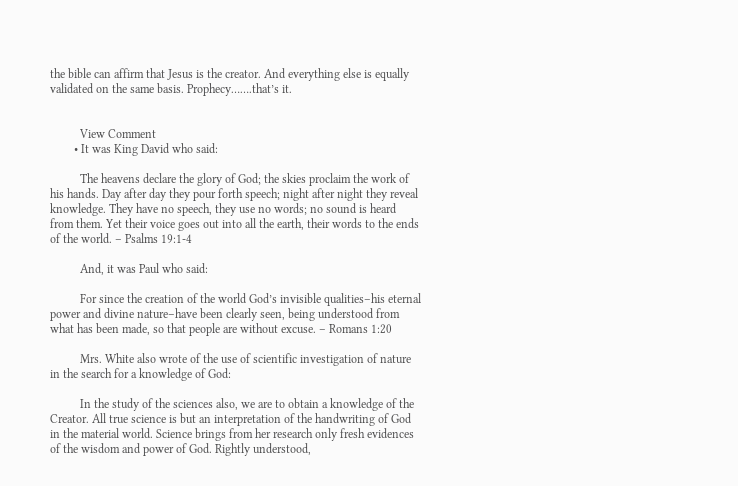the bible can affirm that Jesus is the creator. And everything else is equally validated on the same basis. Prophecy…….that’s it.


          View Comment
        • It was King David who said:

          The heavens declare the glory of God; the skies proclaim the work of his hands. Day after day they pour forth speech; night after night they reveal knowledge. They have no speech, they use no words; no sound is heard from them. Yet their voice goes out into all the earth, their words to the ends of the world. – Psalms 19:1-4

          And, it was Paul who said:

          For since the creation of the world God’s invisible qualities–his eternal power and divine nature–have been clearly seen, being understood from what has been made, so that people are without excuse. – Romans 1:20

          Mrs. White also wrote of the use of scientific investigation of nature in the search for a knowledge of God:

          In the study of the sciences also, we are to obtain a knowledge of the Creator. All true science is but an interpretation of the handwriting of God in the material world. Science brings from her research only fresh evidences of the wisdom and power of God. Rightly understood,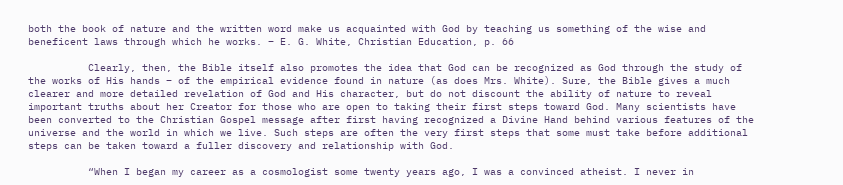both the book of nature and the written word make us acquainted with God by teaching us something of the wise and beneficent laws through which he works. – E. G. White, Christian Education, p. 66

          Clearly, then, the Bible itself also promotes the idea that God can be recognized as God through the study of the works of His hands – of the empirical evidence found in nature (as does Mrs. White). Sure, the Bible gives a much clearer and more detailed revelation of God and His character, but do not discount the ability of nature to reveal important truths about her Creator for those who are open to taking their first steps toward God. Many scientists have been converted to the Christian Gospel message after first having recognized a Divine Hand behind various features of the universe and the world in which we live. Such steps are often the very first steps that some must take before additional steps can be taken toward a fuller discovery and relationship with God.

          “When I began my career as a cosmologist some twenty years ago, I was a convinced atheist. I never in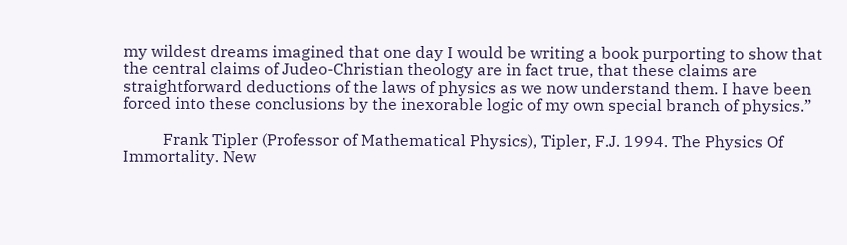my wildest dreams imagined that one day I would be writing a book purporting to show that the central claims of Judeo-Christian theology are in fact true, that these claims are straightforward deductions of the laws of physics as we now understand them. I have been forced into these conclusions by the inexorable logic of my own special branch of physics.”

          Frank Tipler (Professor of Mathematical Physics), Tipler, F.J. 1994. The Physics Of Immortality. New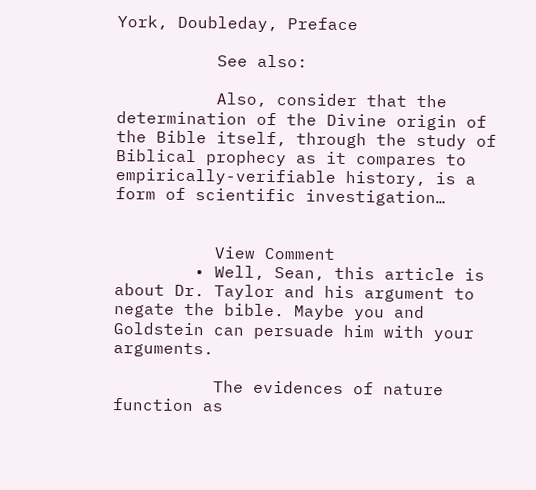York, Doubleday, Preface

          See also:

          Also, consider that the determination of the Divine origin of the Bible itself, through the study of Biblical prophecy as it compares to empirically-verifiable history, is a form of scientific investigation…


          View Comment
        • Well, Sean, this article is about Dr. Taylor and his argument to negate the bible. Maybe you and Goldstein can persuade him with your arguments.

          The evidences of nature function as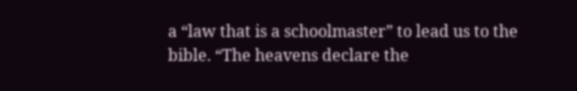a “law that is a schoolmaster” to lead us to the bible. “The heavens declare the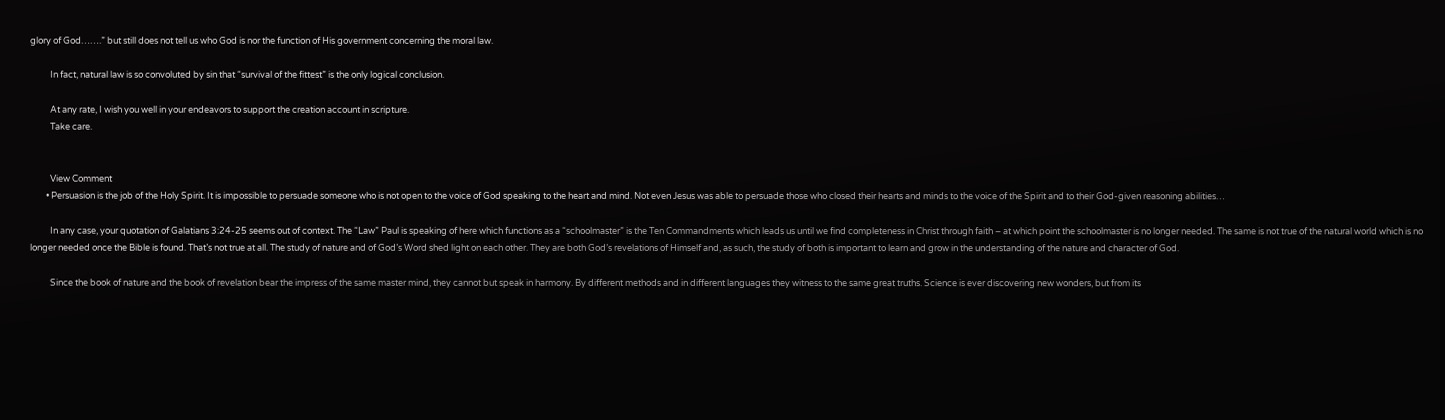glory of God…….” but still does not tell us who God is nor the function of His government concerning the moral law.

          In fact, natural law is so convoluted by sin that “survival of the fittest” is the only logical conclusion.

          At any rate, I wish you well in your endeavors to support the creation account in scripture.
          Take care.


          View Comment
        • Persuasion is the job of the Holy Spirit. It is impossible to persuade someone who is not open to the voice of God speaking to the heart and mind. Not even Jesus was able to persuade those who closed their hearts and minds to the voice of the Spirit and to their God-given reasoning abilities…

          In any case, your quotation of Galatians 3:24-25 seems out of context. The “Law” Paul is speaking of here which functions as a “schoolmaster” is the Ten Commandments which leads us until we find completeness in Christ through faith – at which point the schoolmaster is no longer needed. The same is not true of the natural world which is no longer needed once the Bible is found. That’s not true at all. The study of nature and of God’s Word shed light on each other. They are both God’s revelations of Himself and, as such, the study of both is important to learn and grow in the understanding of the nature and character of God.

          Since the book of nature and the book of revelation bear the impress of the same master mind, they cannot but speak in harmony. By different methods and in different languages they witness to the same great truths. Science is ever discovering new wonders, but from its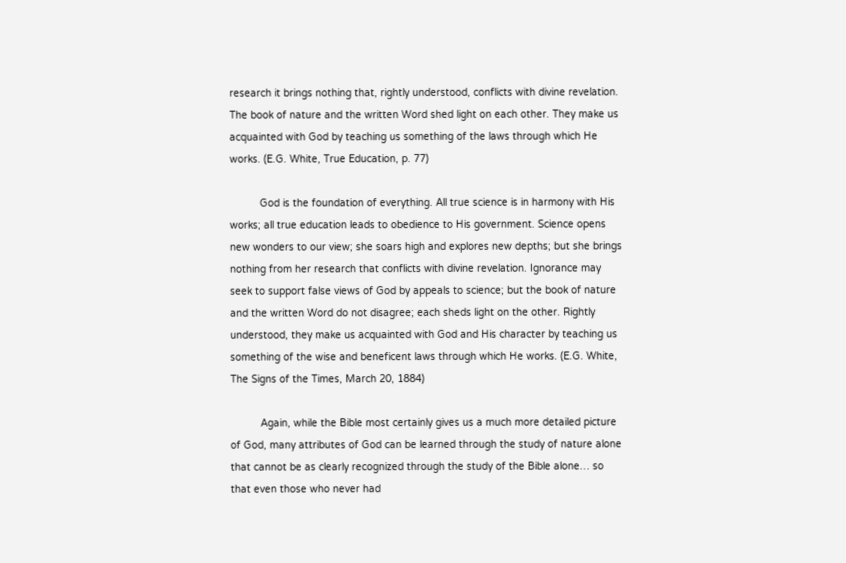research it brings nothing that, rightly understood, conflicts with divine revelation. The book of nature and the written Word shed light on each other. They make us acquainted with God by teaching us something of the laws through which He works. (E.G. White, True Education, p. 77)

          God is the foundation of everything. All true science is in harmony with His works; all true education leads to obedience to His government. Science opens new wonders to our view; she soars high and explores new depths; but she brings nothing from her research that conflicts with divine revelation. Ignorance may seek to support false views of God by appeals to science; but the book of nature and the written Word do not disagree; each sheds light on the other. Rightly understood, they make us acquainted with God and His character by teaching us something of the wise and beneficent laws through which He works. (E.G. White, The Signs of the Times, March 20, 1884)

          Again, while the Bible most certainly gives us a much more detailed picture of God, many attributes of God can be learned through the study of nature alone that cannot be as clearly recognized through the study of the Bible alone… so that even those who never had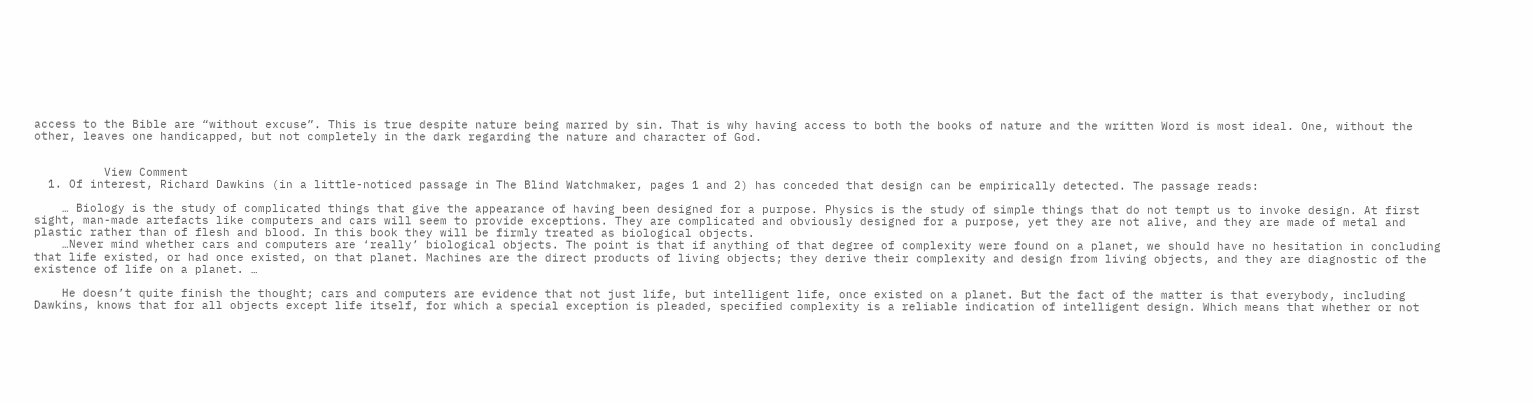access to the Bible are “without excuse”. This is true despite nature being marred by sin. That is why having access to both the books of nature and the written Word is most ideal. One, without the other, leaves one handicapped, but not completely in the dark regarding the nature and character of God.


          View Comment
  1. Of interest, Richard Dawkins (in a little-noticed passage in The Blind Watchmaker, pages 1 and 2) has conceded that design can be empirically detected. The passage reads:

    … Biology is the study of complicated things that give the appearance of having been designed for a purpose. Physics is the study of simple things that do not tempt us to invoke design. At first sight, man-made artefacts like computers and cars will seem to provide exceptions. They are complicated and obviously designed for a purpose, yet they are not alive, and they are made of metal and plastic rather than of flesh and blood. In this book they will be firmly treated as biological objects.
    …Never mind whether cars and computers are ‘really’ biological objects. The point is that if anything of that degree of complexity were found on a planet, we should have no hesitation in concluding that life existed, or had once existed, on that planet. Machines are the direct products of living objects; they derive their complexity and design from living objects, and they are diagnostic of the existence of life on a planet. …

    He doesn’t quite finish the thought; cars and computers are evidence that not just life, but intelligent life, once existed on a planet. But the fact of the matter is that everybody, including Dawkins, knows that for all objects except life itself, for which a special exception is pleaded, specified complexity is a reliable indication of intelligent design. Which means that whether or not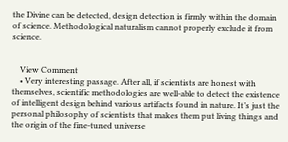the Divine can be detected, design detection is firmly within the domain of science. Methodological naturalism cannot properly exclude it from science.


    View Comment
    • Very interesting passage. After all, if scientists are honest with themselves, scientific methodologies are well-able to detect the existence of intelligent design behind various artifacts found in nature. It’s just the personal philosophy of scientists that makes them put living things and the origin of the fine-tuned universe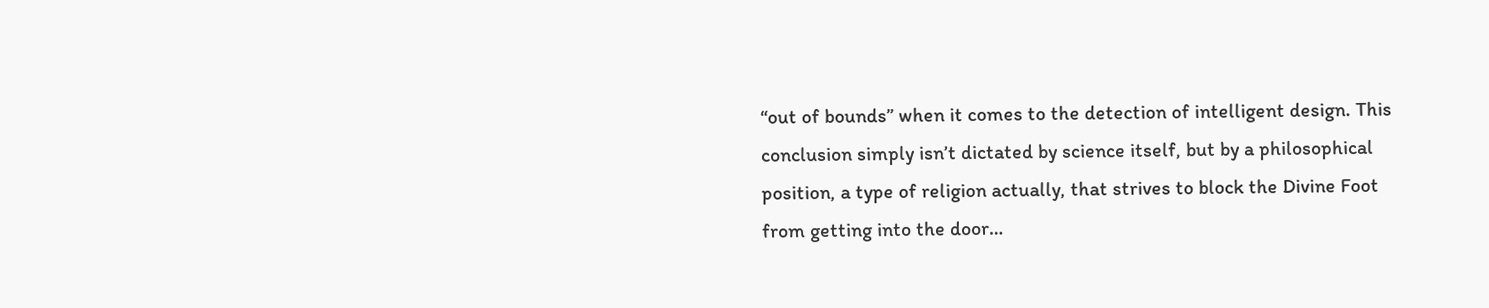“out of bounds” when it comes to the detection of intelligent design. This conclusion simply isn’t dictated by science itself, but by a philosophical position, a type of religion actually, that strives to block the Divine Foot from getting into the door…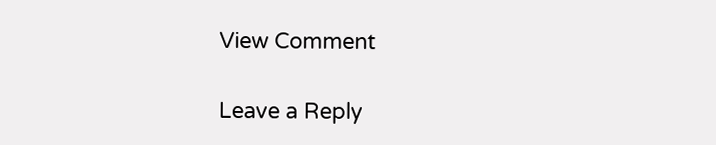View Comment

Leave a Reply